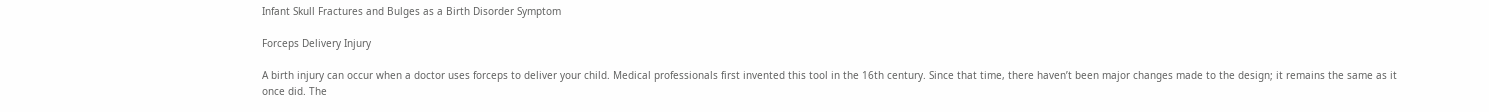Infant Skull Fractures and Bulges as a Birth Disorder Symptom

Forceps Delivery Injury

A birth injury can occur when a doctor uses forceps to deliver your child. Medical professionals first invented this tool in the 16th century. Since that time, there haven’t been major changes made to the design; it remains the same as it once did. The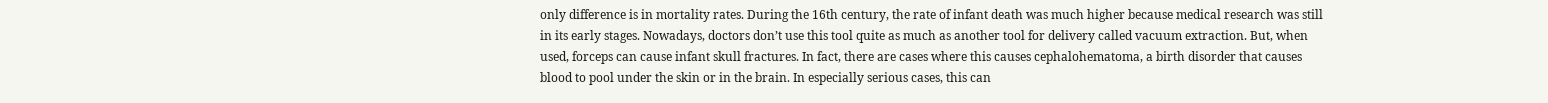only difference is in mortality rates. During the 16th century, the rate of infant death was much higher because medical research was still in its early stages. Nowadays, doctors don’t use this tool quite as much as another tool for delivery called vacuum extraction. But, when used, forceps can cause infant skull fractures. In fact, there are cases where this causes cephalohematoma, a birth disorder that causes blood to pool under the skin or in the brain. In especially serious cases, this can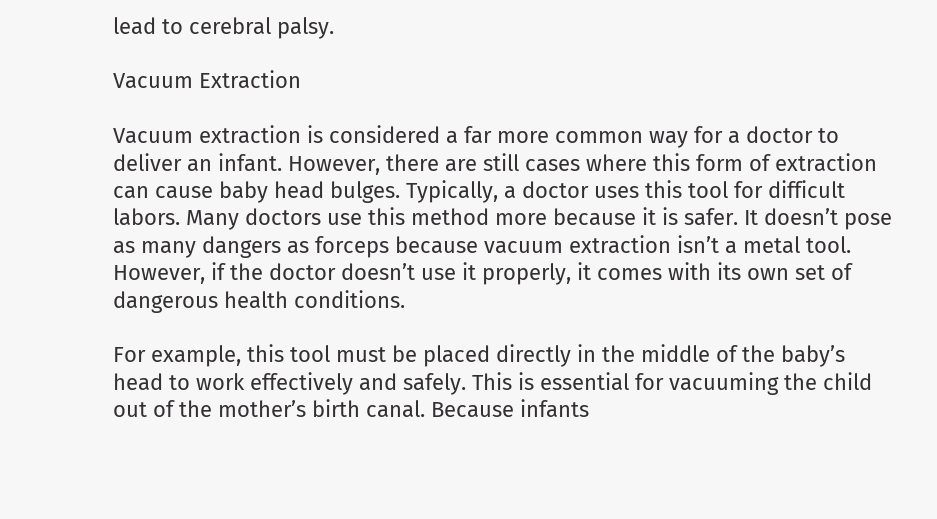lead to cerebral palsy.

Vacuum Extraction

Vacuum extraction is considered a far more common way for a doctor to deliver an infant. However, there are still cases where this form of extraction can cause baby head bulges. Typically, a doctor uses this tool for difficult labors. Many doctors use this method more because it is safer. It doesn’t pose as many dangers as forceps because vacuum extraction isn’t a metal tool. However, if the doctor doesn’t use it properly, it comes with its own set of dangerous health conditions.

For example, this tool must be placed directly in the middle of the baby’s head to work effectively and safely. This is essential for vacuuming the child out of the mother’s birth canal. Because infants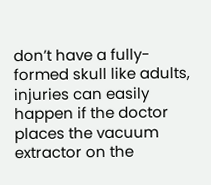don’t have a fully-formed skull like adults, injuries can easily happen if the doctor places the vacuum extractor on the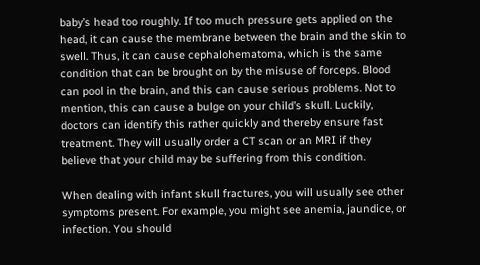baby’s head too roughly. If too much pressure gets applied on the head, it can cause the membrane between the brain and the skin to swell. Thus, it can cause cephalohematoma, which is the same condition that can be brought on by the misuse of forceps. Blood can pool in the brain, and this can cause serious problems. Not to mention, this can cause a bulge on your child’s skull. Luckily, doctors can identify this rather quickly and thereby ensure fast treatment. They will usually order a CT scan or an MRI if they believe that your child may be suffering from this condition.

When dealing with infant skull fractures, you will usually see other symptoms present. For example, you might see anemia, jaundice, or infection. You should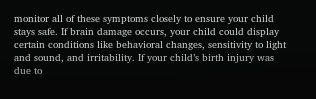monitor all of these symptoms closely to ensure your child stays safe. If brain damage occurs, your child could display certain conditions like behavioral changes, sensitivity to light and sound, and irritability. If your child’s birth injury was due to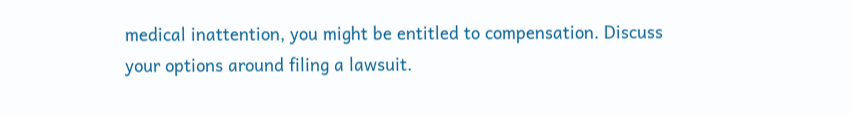medical inattention, you might be entitled to compensation. Discuss your options around filing a lawsuit.